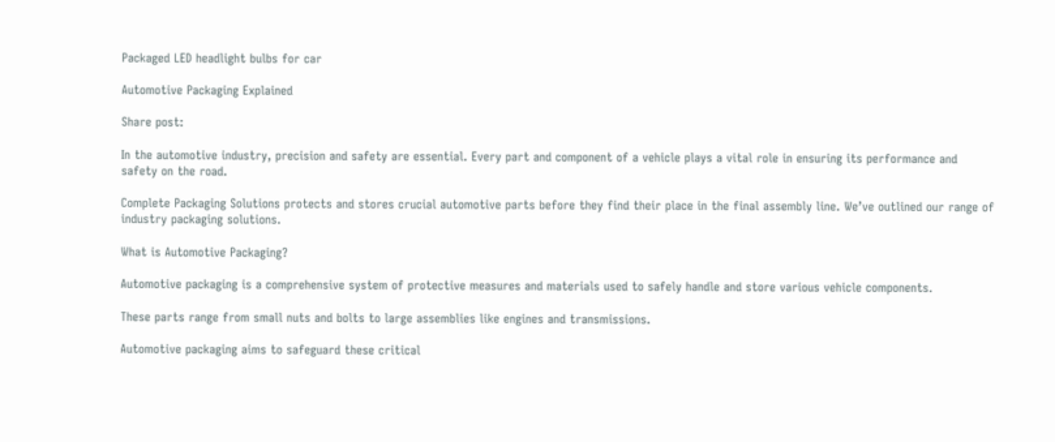Packaged LED headlight bulbs for car

Automotive Packaging Explained

Share post:

In the automotive industry, precision and safety are essential. Every part and component of a vehicle plays a vital role in ensuring its performance and safety on the road.

Complete Packaging Solutions protects and stores crucial automotive parts before they find their place in the final assembly line. We’ve outlined our range of industry packaging solutions.

What is Automotive Packaging?

Automotive packaging is a comprehensive system of protective measures and materials used to safely handle and store various vehicle components.

These parts range from small nuts and bolts to large assemblies like engines and transmissions.

Automotive packaging aims to safeguard these critical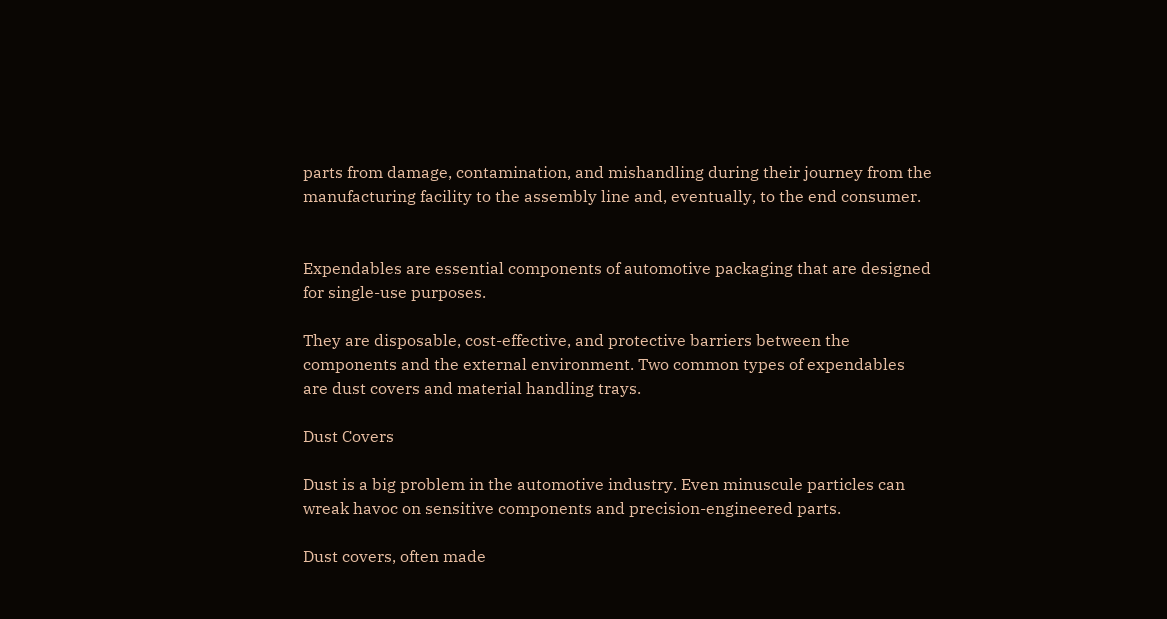parts from damage, contamination, and mishandling during their journey from the manufacturing facility to the assembly line and, eventually, to the end consumer.


Expendables are essential components of automotive packaging that are designed for single-use purposes.

They are disposable, cost-effective, and protective barriers between the components and the external environment. Two common types of expendables are dust covers and material handling trays.

Dust Covers

Dust is a big problem in the automotive industry. Even minuscule particles can wreak havoc on sensitive components and precision-engineered parts.

Dust covers, often made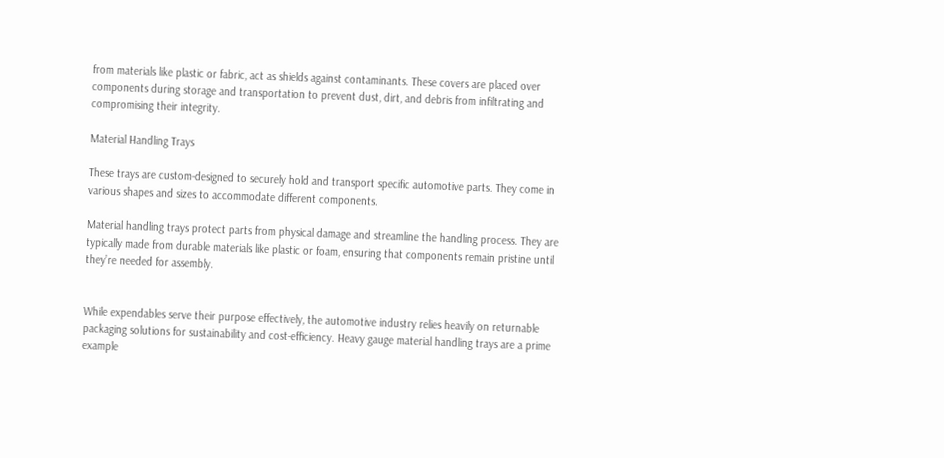from materials like plastic or fabric, act as shields against contaminants. These covers are placed over components during storage and transportation to prevent dust, dirt, and debris from infiltrating and compromising their integrity.

Material Handling Trays

These trays are custom-designed to securely hold and transport specific automotive parts. They come in various shapes and sizes to accommodate different components.

Material handling trays protect parts from physical damage and streamline the handling process. They are typically made from durable materials like plastic or foam, ensuring that components remain pristine until they’re needed for assembly.


While expendables serve their purpose effectively, the automotive industry relies heavily on returnable packaging solutions for sustainability and cost-efficiency. Heavy gauge material handling trays are a prime example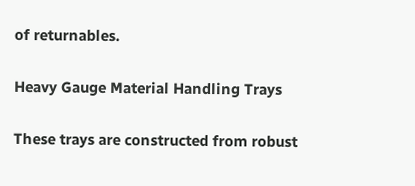of returnables.

Heavy Gauge Material Handling Trays

These trays are constructed from robust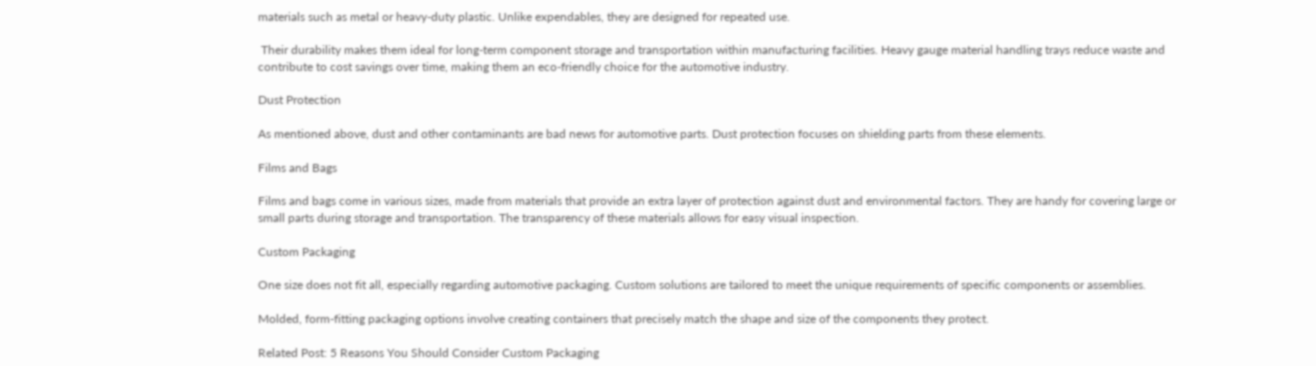materials such as metal or heavy-duty plastic. Unlike expendables, they are designed for repeated use.

 Their durability makes them ideal for long-term component storage and transportation within manufacturing facilities. Heavy gauge material handling trays reduce waste and contribute to cost savings over time, making them an eco-friendly choice for the automotive industry.

Dust Protection

As mentioned above, dust and other contaminants are bad news for automotive parts. Dust protection focuses on shielding parts from these elements.

Films and Bags

Films and bags come in various sizes, made from materials that provide an extra layer of protection against dust and environmental factors. They are handy for covering large or small parts during storage and transportation. The transparency of these materials allows for easy visual inspection.

Custom Packaging

One size does not fit all, especially regarding automotive packaging. Custom solutions are tailored to meet the unique requirements of specific components or assemblies.

Molded, form-fitting packaging options involve creating containers that precisely match the shape and size of the components they protect.

Related Post: 5 Reasons You Should Consider Custom Packaging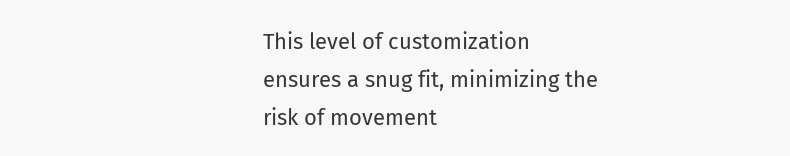This level of customization ensures a snug fit, minimizing the risk of movement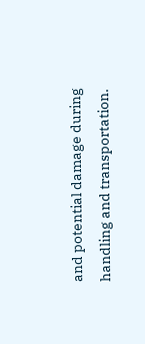and potential damage during handling and transportation.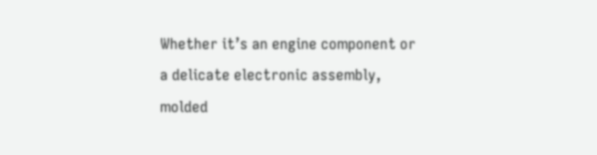Whether it’s an engine component or a delicate electronic assembly, molded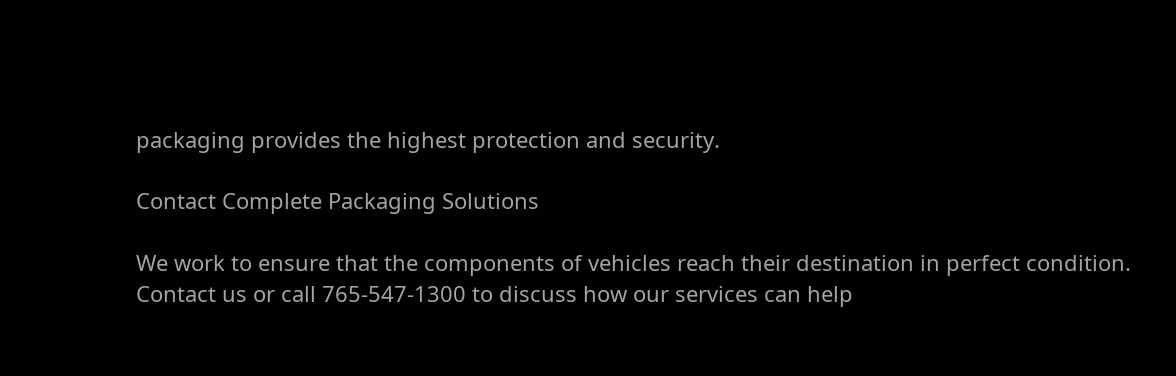packaging provides the highest protection and security.

Contact Complete Packaging Solutions

We work to ensure that the components of vehicles reach their destination in perfect condition. Contact us or call 765-547-1300 to discuss how our services can help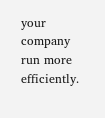your company run more efficiently.